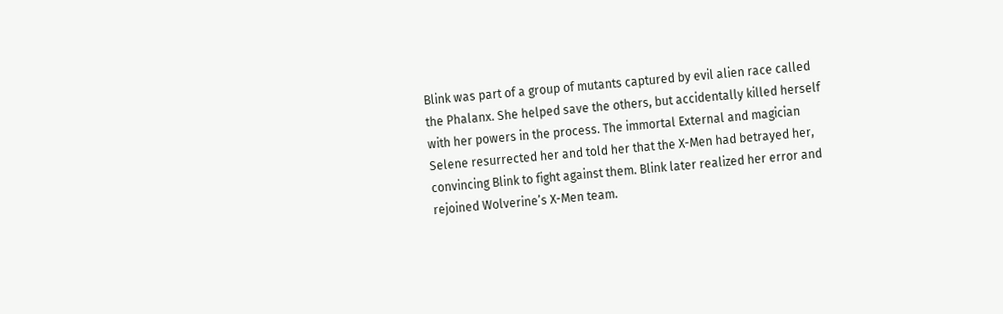Blink was part of a group of mutants captured by evil alien race called the Phalanx. She helped save the others, but accidentally killed herself with her powers in the process. The immortal External and magician Selene resurrected her and told her that the X-Men had betrayed her, convincing Blink to fight against them. Blink later realized her error and rejoined Wolverine’s X-Men team.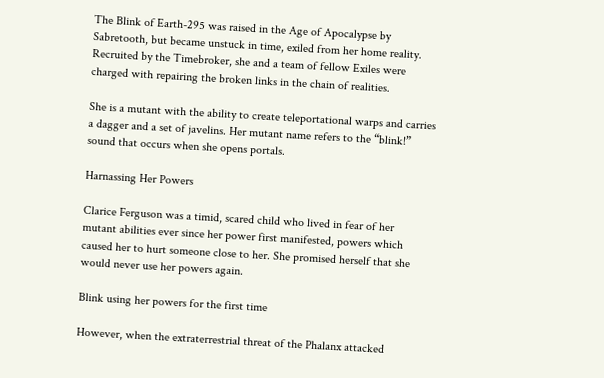The Blink of Earth-295 was raised in the Age of Apocalypse by Sabretooth, but became unstuck in time, exiled from her home reality. Recruited by the Timebroker, she and a team of fellow Exiles were charged with repairing the broken links in the chain of realities.

She is a mutant with the ability to create teleportational warps and carries a dagger and a set of javelins. Her mutant name refers to the “blink!” sound that occurs when she opens portals.

Harnassing Her Powers

Clarice Ferguson was a timid, scared child who lived in fear of her mutant abilities ever since her power first manifested, powers which caused her to hurt someone close to her. She promised herself that she would never use her powers again.

Blink using her powers for the first time

However, when the extraterrestrial threat of the Phalanx attacked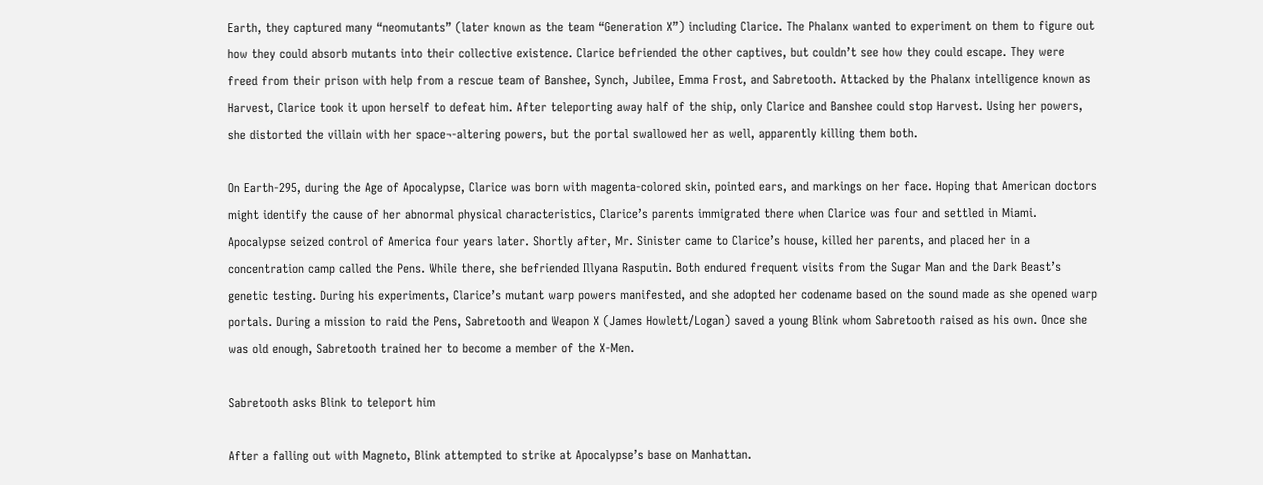Earth, they captured many “neomutants” (later known as the team “Generation X”) including Clarice. The Phalanx wanted to experiment on them to figure out how they could absorb mutants into their collective existence. Clarice befriended the other captives, but couldn’t see how they could escape. They were freed from their prison with help from a rescue team of Banshee, Synch, Jubilee, Emma Frost, and Sabretooth. Attacked by the Phalanx intelligence known as Harvest, Clarice took it upon herself to defeat him. After teleporting away half of the ship, only Clarice and Banshee could stop Harvest. Using her powers, she distorted the villain with her space¬-altering powers, but the portal swallowed her as well, apparently killing them both.

On Earth-295, during the Age of Apocalypse, Clarice was born with magenta-colored skin, pointed ears, and markings on her face. Hoping that American doctors might identify the cause of her abnormal physical characteristics, Clarice’s parents immigrated there when Clarice was four and settled in Miami. Apocalypse seized control of America four years later. Shortly after, Mr. Sinister came to Clarice’s house, killed her parents, and placed her in a concentration camp called the Pens. While there, she befriended Illyana Rasputin. Both endured frequent visits from the Sugar Man and the Dark Beast’s genetic testing. During his experiments, Clarice’s mutant warp powers manifested, and she adopted her codename based on the sound made as she opened warp portals. During a mission to raid the Pens, Sabretooth and Weapon X (James Howlett/Logan) saved a young Blink whom Sabretooth raised as his own. Once she was old enough, Sabretooth trained her to become a member of the X-Men.

Sabretooth asks Blink to teleport him

After a falling out with Magneto, Blink attempted to strike at Apocalypse’s base on Manhattan.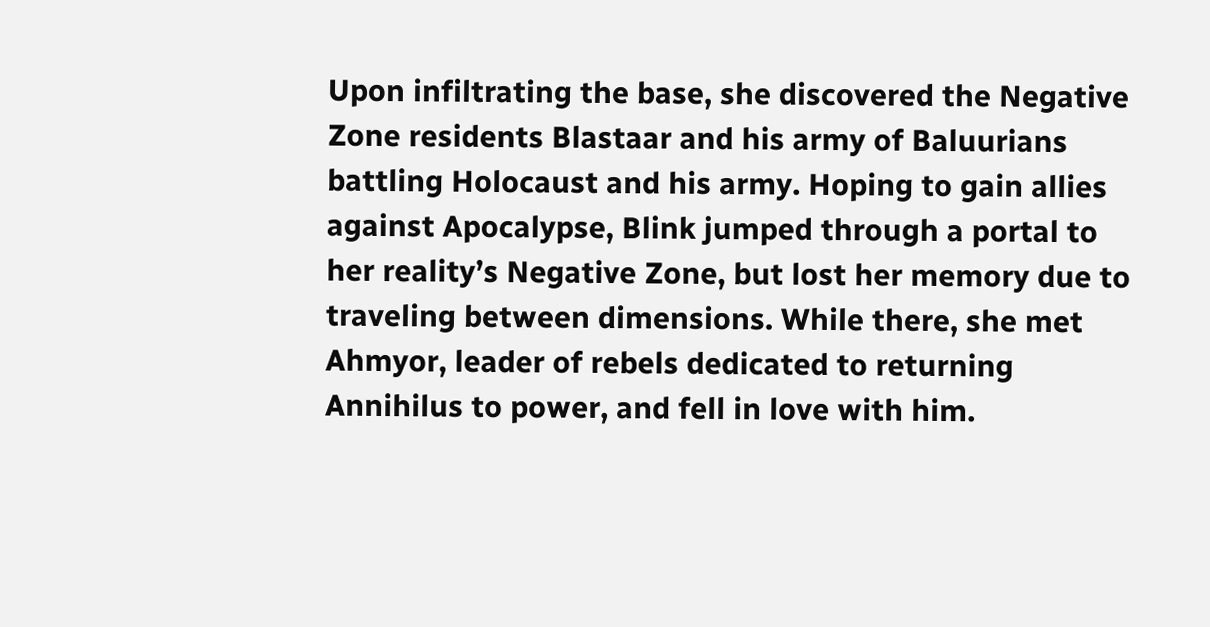Upon infiltrating the base, she discovered the Negative Zone residents Blastaar and his army of Baluurians battling Holocaust and his army. Hoping to gain allies against Apocalypse, Blink jumped through a portal to her reality’s Negative Zone, but lost her memory due to traveling between dimensions. While there, she met Ahmyor, leader of rebels dedicated to returning Annihilus to power, and fell in love with him.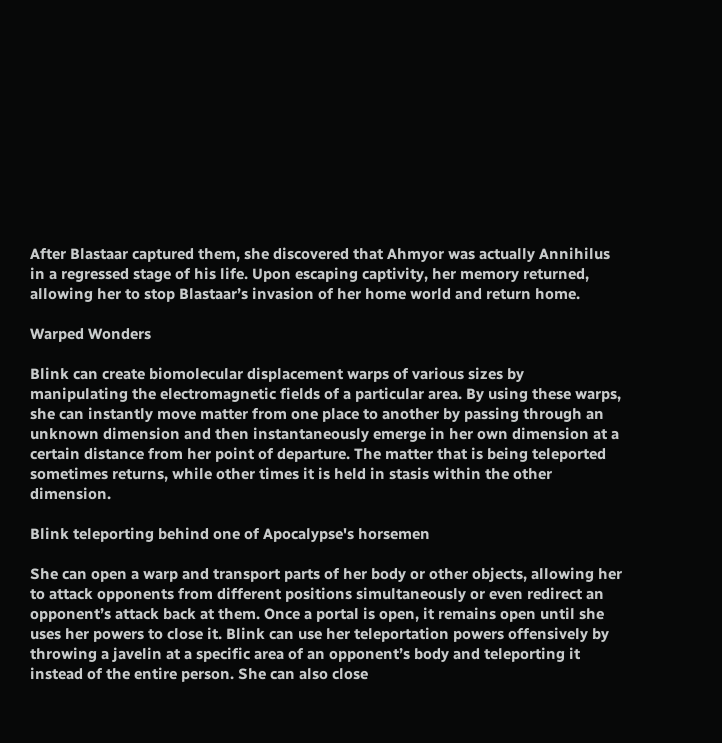After Blastaar captured them, she discovered that Ahmyor was actually Annihilus in a regressed stage of his life. Upon escaping captivity, her memory returned, allowing her to stop Blastaar’s invasion of her home world and return home.

Warped Wonders

Blink can create biomolecular displacement warps of various sizes by manipulating the electromagnetic fields of a particular area. By using these warps, she can instantly move matter from one place to another by passing through an unknown dimension and then instantaneously emerge in her own dimension at a certain distance from her point of departure. The matter that is being teleported sometimes returns, while other times it is held in stasis within the other dimension.

Blink teleporting behind one of Apocalypse's horsemen

She can open a warp and transport parts of her body or other objects, allowing her to attack opponents from different positions simultaneously or even redirect an opponent’s attack back at them. Once a portal is open, it remains open until she uses her powers to close it. Blink can use her teleportation powers offensively by throwing a javelin at a specific area of an opponent’s body and teleporting it instead of the entire person. She can also close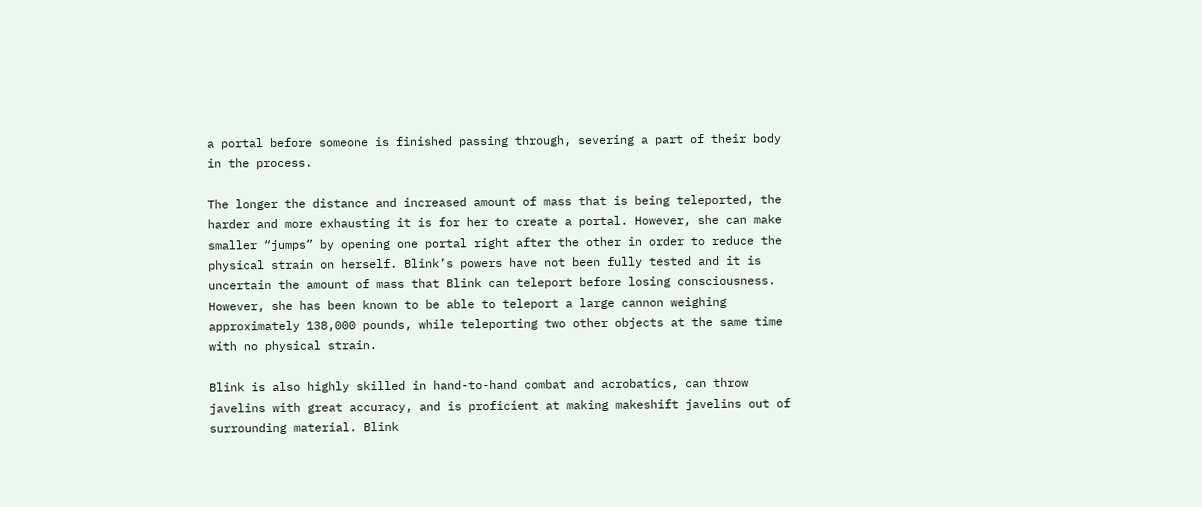a portal before someone is finished passing through, severing a part of their body in the process.

The longer the distance and increased amount of mass that is being teleported, the harder and more exhausting it is for her to create a portal. However, she can make smaller “jumps” by opening one portal right after the other in order to reduce the physical strain on herself. Blink’s powers have not been fully tested and it is uncertain the amount of mass that Blink can teleport before losing consciousness. However, she has been known to be able to teleport a large cannon weighing approximately 138,000 pounds, while teleporting two other objects at the same time with no physical strain.

Blink is also highly skilled in hand-to-hand combat and acrobatics, can throw javelins with great accuracy, and is proficient at making makeshift javelins out of surrounding material. Blink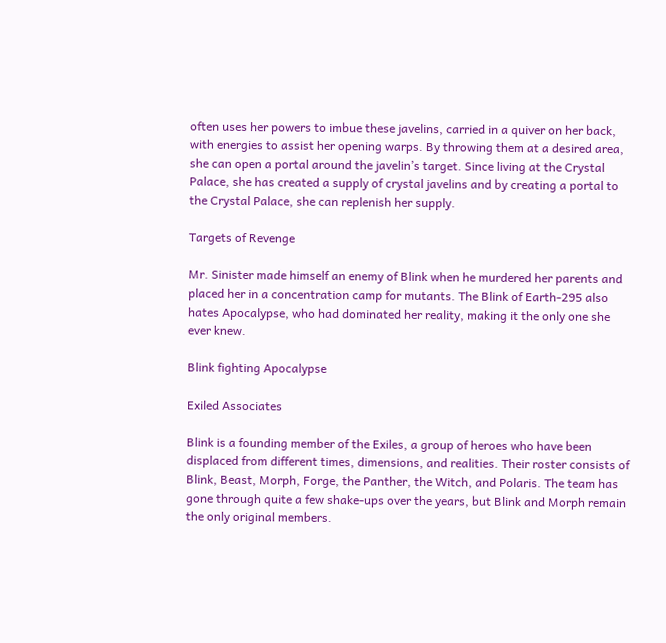often uses her powers to imbue these javelins, carried in a quiver on her back, with energies to assist her opening warps. By throwing them at a desired area, she can open a portal around the javelin’s target. Since living at the Crystal Palace, she has created a supply of crystal javelins and by creating a portal to the Crystal Palace, she can replenish her supply.

Targets of Revenge

Mr. Sinister made himself an enemy of Blink when he murdered her parents and placed her in a concentration camp for mutants. The Blink of Earth-295 also hates Apocalypse, who had dominated her reality, making it the only one she ever knew.

Blink fighting Apocalypse

Exiled Associates

Blink is a founding member of the Exiles, a group of heroes who have been displaced from different times, dimensions, and realities. Their roster consists of Blink, Beast, Morph, Forge, the Panther, the Witch, and Polaris. The team has gone through quite a few shake-ups over the years, but Blink and Morph remain the only original members.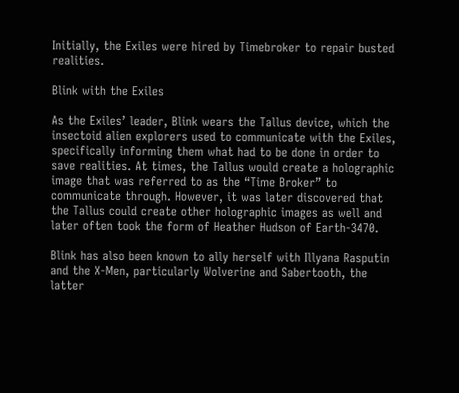Initially, the Exiles were hired by Timebroker to repair busted realities.

Blink with the Exiles

As the Exiles’ leader, Blink wears the Tallus device, which the insectoid alien explorers used to communicate with the Exiles, specifically informing them what had to be done in order to save realities. At times, the Tallus would create a holographic image that was referred to as the “Time Broker” to communicate through. However, it was later discovered that the Tallus could create other holographic images as well and later often took the form of Heather Hudson of Earth-3470.

Blink has also been known to ally herself with Illyana Rasputin and the X-Men, particularly Wolverine and Sabertooth, the latter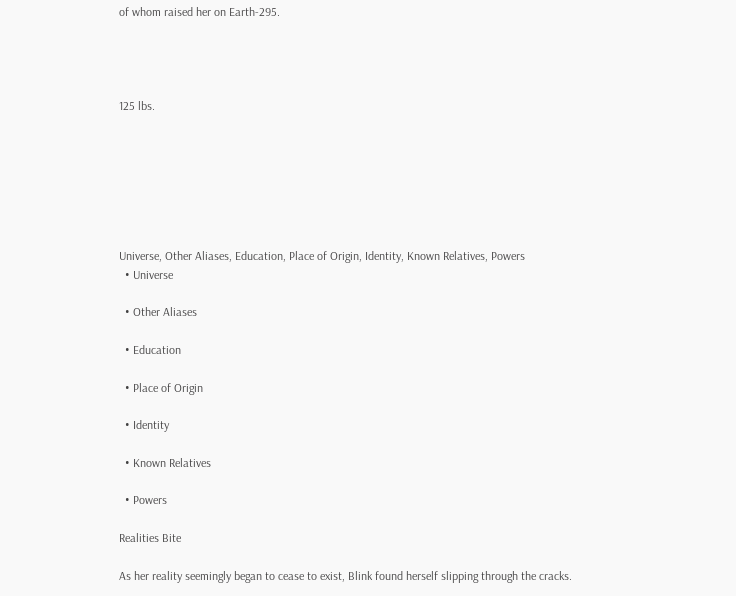of whom raised her on Earth-295.




125 lbs.







Universe, Other Aliases, Education, Place of Origin, Identity, Known Relatives, Powers
  • Universe

  • Other Aliases

  • Education

  • Place of Origin

  • Identity

  • Known Relatives

  • Powers

Realities Bite

As her reality seemingly began to cease to exist, Blink found herself slipping through the cracks.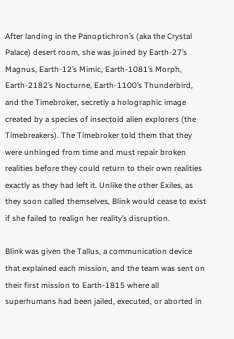After landing in the Panoptichron’s (aka the Crystal Palace) desert room, she was joined by Earth-27’s Magnus, Earth-12’s Mimic, Earth-1081’s Morph, Earth-2182’s Nocturne, Earth-1100’s Thunderbird, and the Timebroker, secretly a holographic image created by a species of insectoid alien explorers (the Timebreakers). The Timebroker told them that they were unhinged from time and must repair broken realities before they could return to their own realities exactly as they had left it. Unlike the other Exiles, as they soon called themselves, Blink would cease to exist if she failed to realign her reality’s disruption.

Blink was given the Tallus, a communication device that explained each mission, and the team was sent on their first mission to Earth-1815 where all superhumans had been jailed, executed, or aborted in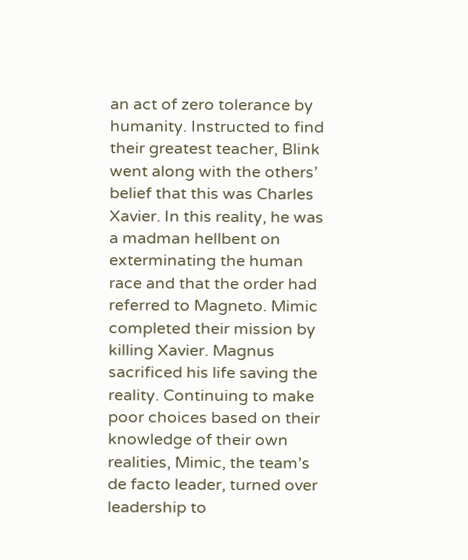an act of zero tolerance by humanity. Instructed to find their greatest teacher, Blink went along with the others’ belief that this was Charles Xavier. In this reality, he was a madman hellbent on exterminating the human race and that the order had referred to Magneto. Mimic completed their mission by killing Xavier. Magnus sacrificed his life saving the reality. Continuing to make poor choices based on their knowledge of their own realities, Mimic, the team’s de facto leader, turned over leadership to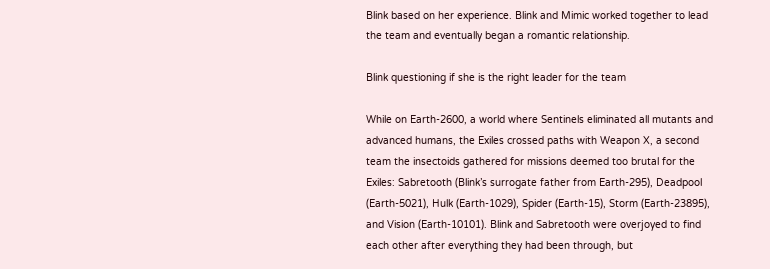Blink based on her experience. Blink and Mimic worked together to lead the team and eventually began a romantic relationship.

Blink questioning if she is the right leader for the team

While on Earth-2600, a world where Sentinels eliminated all mutants and advanced humans, the Exiles crossed paths with Weapon X, a second team the insectoids gathered for missions deemed too brutal for the Exiles: Sabretooth (Blink’s surrogate father from Earth-295), Deadpool (Earth-5021), Hulk (Earth-1029), Spider (Earth-15), Storm (Earth-23895), and Vision (Earth-10101). Blink and Sabretooth were overjoyed to find each other after everything they had been through, but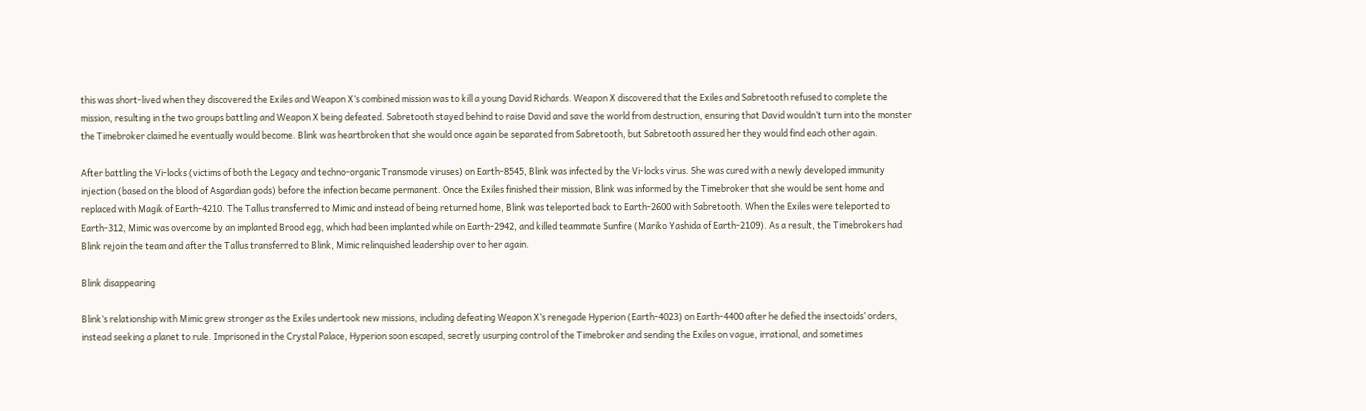this was short-lived when they discovered the Exiles and Weapon X’s combined mission was to kill a young David Richards. Weapon X discovered that the Exiles and Sabretooth refused to complete the mission, resulting in the two groups battling and Weapon X being defeated. Sabretooth stayed behind to raise David and save the world from destruction, ensuring that David wouldn’t turn into the monster the Timebroker claimed he eventually would become. Blink was heartbroken that she would once again be separated from Sabretooth, but Sabretooth assured her they would find each other again.

After battling the Vi-locks (victims of both the Legacy and techno-organic Transmode viruses) on Earth-8545, Blink was infected by the Vi-locks virus. She was cured with a newly developed immunity injection (based on the blood of Asgardian gods) before the infection became permanent. Once the Exiles finished their mission, Blink was informed by the Timebroker that she would be sent home and replaced with Magik of Earth-4210. The Tallus transferred to Mimic and instead of being returned home, Blink was teleported back to Earth-2600 with Sabretooth. When the Exiles were teleported to Earth-312, Mimic was overcome by an implanted Brood egg, which had been implanted while on Earth-2942, and killed teammate Sunfire (Mariko Yashida of Earth-2109). As a result, the Timebrokers had Blink rejoin the team and after the Tallus transferred to Blink, Mimic relinquished leadership over to her again.

Blink disappearing

Blink’s relationship with Mimic grew stronger as the Exiles undertook new missions, including defeating Weapon X’s renegade Hyperion (Earth-4023) on Earth-4400 after he defied the insectoids’ orders, instead seeking a planet to rule. Imprisoned in the Crystal Palace, Hyperion soon escaped, secretly usurping control of the Timebroker and sending the Exiles on vague, irrational, and sometimes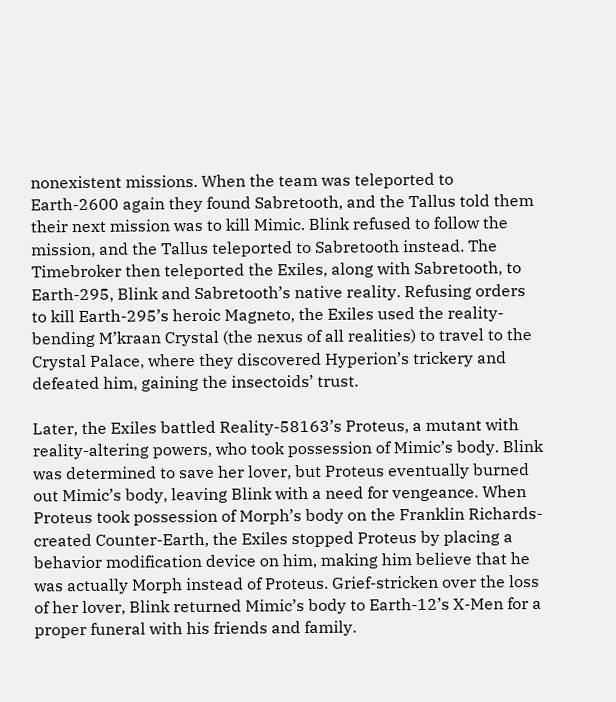nonexistent missions. When the team was teleported to Earth-2600 again they found Sabretooth, and the Tallus told them their next mission was to kill Mimic. Blink refused to follow the mission, and the Tallus teleported to Sabretooth instead. The Timebroker then teleported the Exiles, along with Sabretooth, to Earth-295, Blink and Sabretooth’s native reality. Refusing orders to kill Earth-295’s heroic Magneto, the Exiles used the reality-bending M’kraan Crystal (the nexus of all realities) to travel to the Crystal Palace, where they discovered Hyperion’s trickery and defeated him, gaining the insectoids’ trust.

Later, the Exiles battled Reality-58163’s Proteus, a mutant with reality-altering powers, who took possession of Mimic’s body. Blink was determined to save her lover, but Proteus eventually burned out Mimic’s body, leaving Blink with a need for vengeance. When Proteus took possession of Morph’s body on the Franklin Richards-created Counter-Earth, the Exiles stopped Proteus by placing a behavior modification device on him, making him believe that he was actually Morph instead of Proteus. Grief-stricken over the loss of her lover, Blink returned Mimic’s body to Earth-12’s X-Men for a proper funeral with his friends and family.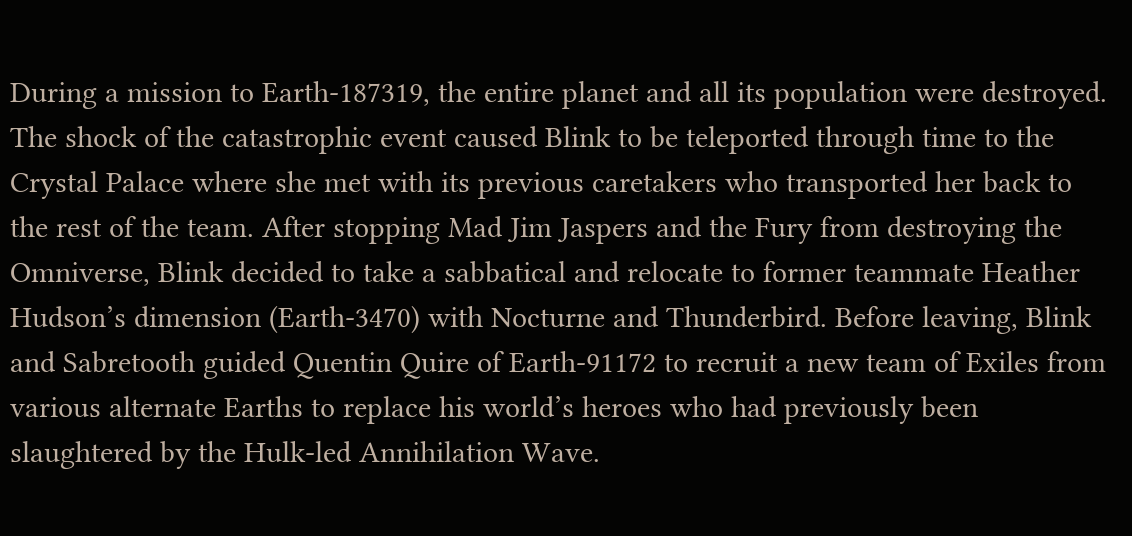During a mission to Earth-187319, the entire planet and all its population were destroyed. The shock of the catastrophic event caused Blink to be teleported through time to the Crystal Palace where she met with its previous caretakers who transported her back to the rest of the team. After stopping Mad Jim Jaspers and the Fury from destroying the Omniverse, Blink decided to take a sabbatical and relocate to former teammate Heather Hudson’s dimension (Earth-3470) with Nocturne and Thunderbird. Before leaving, Blink and Sabretooth guided Quentin Quire of Earth-91172 to recruit a new team of Exiles from various alternate Earths to replace his world’s heroes who had previously been slaughtered by the Hulk-led Annihilation Wave.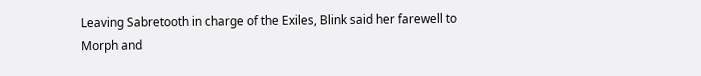Leaving Sabretooth in charge of the Exiles, Blink said her farewell to Morph and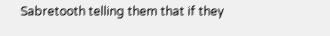Sabretooth telling them that if they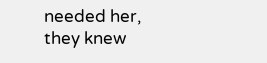needed her, they knew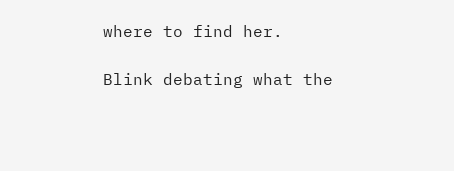where to find her.

Blink debating what the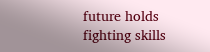future holds
fighting skills